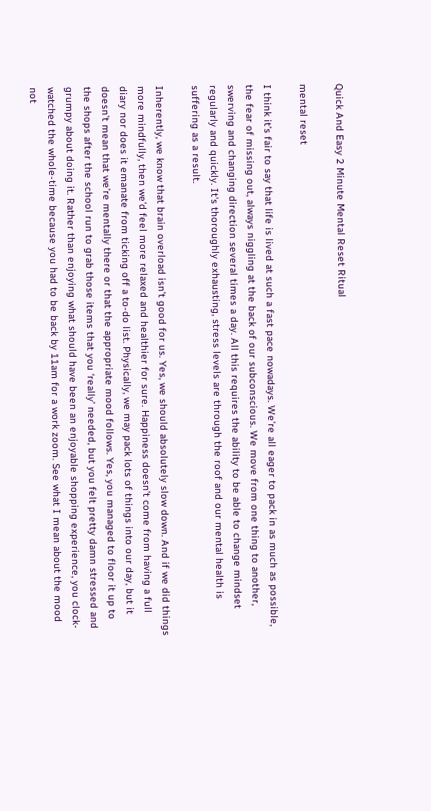Quick And Easy 2 Minute Mental Reset Ritual

mental reset

I think it’s fair to say that life is lived at such a fast pace nowadays. We’re all eager to pack in as much as possible, the fear of missing out, always niggling at the back of our subconscious. We move from one thing to another, swerving and changing direction several times a day. All this requires the ability to be able to change mindset regularly and quickly. It's thoroughly exhausting, stress levels are through the roof and our mental health is suffering as a result.

Inherently, we know that brain overload isn’t good for us. Yes, we should absolutely slow down. And if we did things more mindfully, then we’d feel more relaxed and healthier for sure. Happiness doesn’t come from having a full diary nor does it emanate from ticking off a to-do list. Physically, we may pack lots of things into our day, but it doesn’t mean that we’re mentally there or that the appropriate mood follows. Yes, you managed to floor it up to the shops after the school run to grab those items that you ‘really’ needed, but you felt pretty damn stressed and grumpy about doing it. Rather than enjoying what should have been an enjoyable shopping experience, you clock-watched the whole-time because you had to be back by 11am for a work zoom. See what I mean about the mood not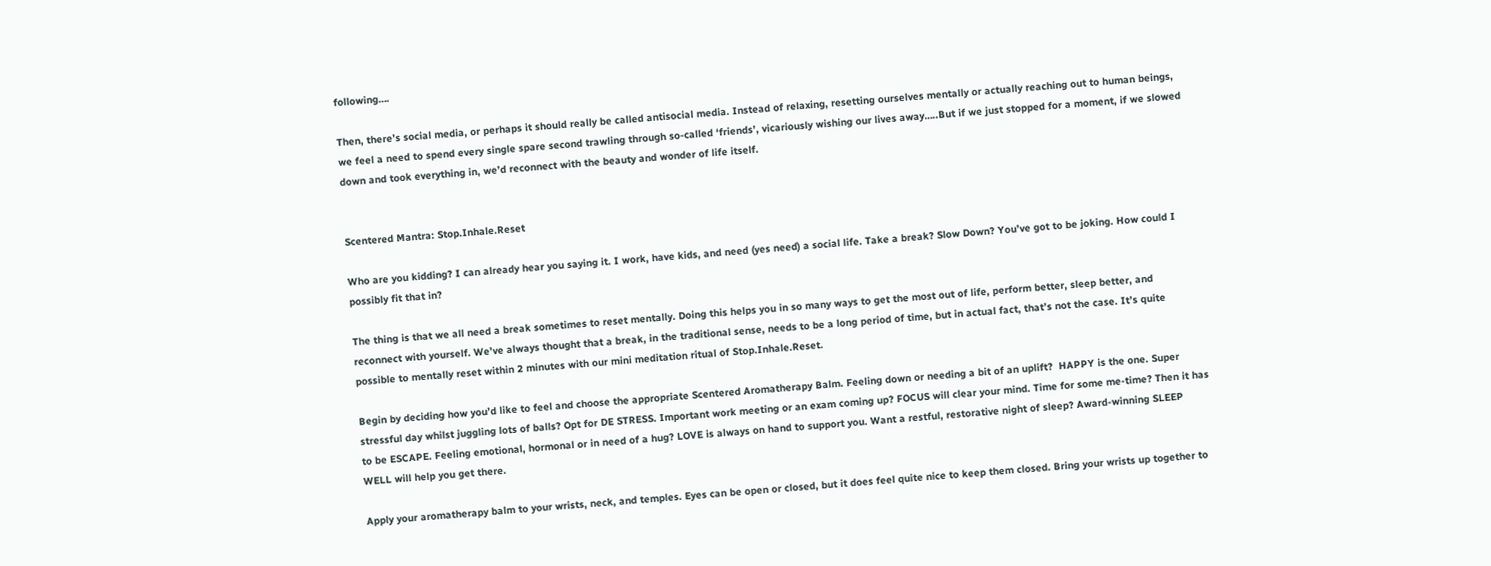following….

Then, there’s social media, or perhaps it should really be called antisocial media. Instead of relaxing, resetting ourselves mentally or actually reaching out to human beings, we feel a need to spend every single spare second trawling through so-called ‘friends’, vicariously wishing our lives away…..But if we just stopped for a moment, if we slowed down and took everything in, we’d reconnect with the beauty and wonder of life itself.


Scentered Mantra: Stop.Inhale.Reset

Who are you kidding? I can already hear you saying it. I work, have kids, and need (yes need) a social life. Take a break? Slow Down? You’ve got to be joking. How could I possibly fit that in?

The thing is that we all need a break sometimes to reset mentally. Doing this helps you in so many ways to get the most out of life, perform better, sleep better, and reconnect with yourself. We’ve always thought that a break, in the traditional sense, needs to be a long period of time, but in actual fact, that’s not the case. It’s quite possible to mentally reset within 2 minutes with our mini meditation ritual of Stop.Inhale.Reset.

Begin by deciding how you’d like to feel and choose the appropriate Scentered Aromatherapy Balm. Feeling down or needing a bit of an uplift?  HAPPY is the one. Super stressful day whilst juggling lots of balls? Opt for DE STRESS. Important work meeting or an exam coming up? FOCUS will clear your mind. Time for some me-time? Then it has to be ESCAPE. Feeling emotional, hormonal or in need of a hug? LOVE is always on hand to support you. Want a restful, restorative night of sleep? Award-winning SLEEP WELL will help you get there.

Apply your aromatherapy balm to your wrists, neck, and temples. Eyes can be open or closed, but it does feel quite nice to keep them closed. Bring your wrists up together to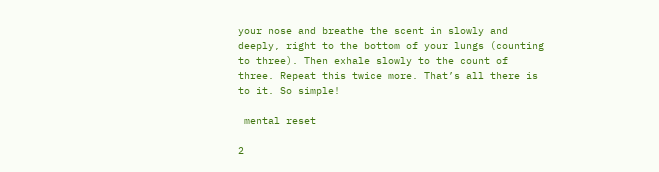your nose and breathe the scent in slowly and deeply, right to the bottom of your lungs (counting to three). Then exhale slowly to the count of three. Repeat this twice more. That’s all there is to it. So simple!

 mental reset

2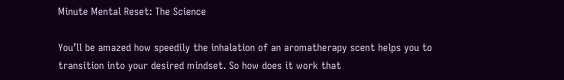Minute Mental Reset: The Science

You’ll be amazed how speedily the inhalation of an aromatherapy scent helps you to transition into your desired mindset. So how does it work that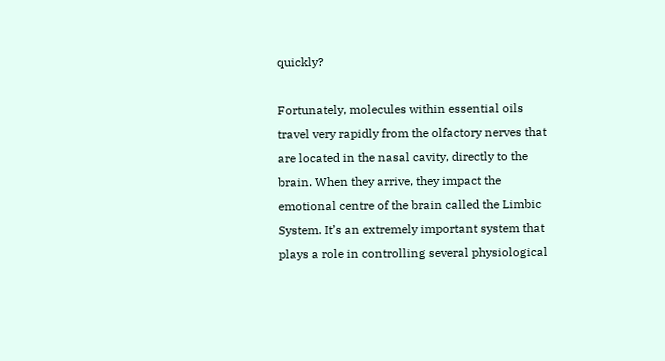quickly?

Fortunately, molecules within essential oils travel very rapidly from the olfactory nerves that are located in the nasal cavity, directly to the brain. When they arrive, they impact the emotional centre of the brain called the Limbic System. It’s an extremely important system that plays a role in controlling several physiological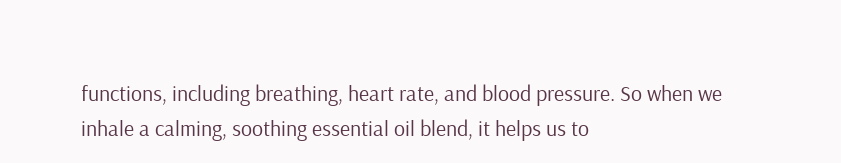functions, including breathing, heart rate, and blood pressure. So when we inhale a calming, soothing essential oil blend, it helps us to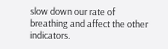slow down our rate of breathing and affect the other indicators.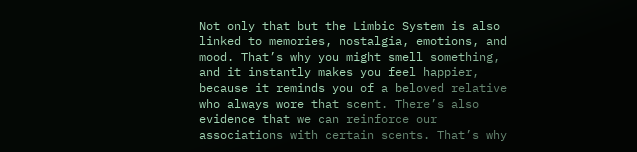Not only that but the Limbic System is also linked to memories, nostalgia, emotions, and mood. That’s why you might smell something, and it instantly makes you feel happier, because it reminds you of a beloved relative who always wore that scent. There’s also evidence that we can reinforce our associations with certain scents. That’s why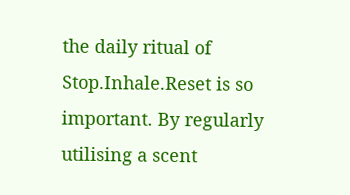the daily ritual of Stop.Inhale.Reset is so important. By regularly utilising a scent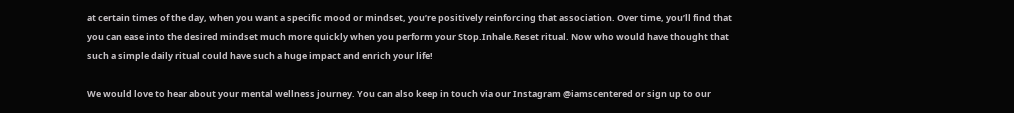at certain times of the day, when you want a specific mood or mindset, you’re positively reinforcing that association. Over time, you’ll find that you can ease into the desired mindset much more quickly when you perform your Stop.Inhale.Reset ritual. Now who would have thought that such a simple daily ritual could have such a huge impact and enrich your life!

We would love to hear about your mental wellness journey. You can also keep in touch via our Instagram @iamscentered or sign up to our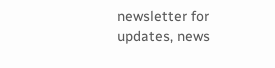newsletter for updates, news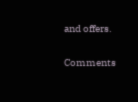and offers.

Comments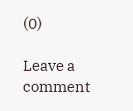(0)

Leave a comment